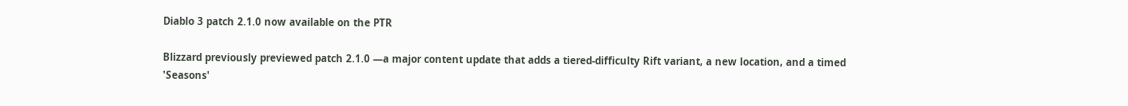Diablo 3 patch 2.1.0 now available on the PTR

Blizzard previously previewed patch 2.1.0 —a major content update that adds a tiered-difficulty Rift variant, a new location, and a timed 'Seasons'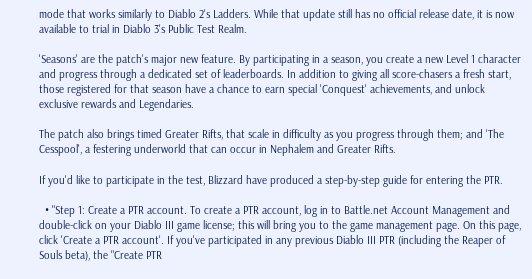mode that works similarly to Diablo 2's Ladders. While that update still has no official release date, it is now available to trial in Diablo 3's Public Test Realm.

'Seasons' are the patch's major new feature. By participating in a season, you create a new Level 1 character and progress through a dedicated set of leaderboards. In addition to giving all score-chasers a fresh start, those registered for that season have a chance to earn special 'Conquest' achievements, and unlock exclusive rewards and Legendaries.

The patch also brings timed Greater Rifts, that scale in difficulty as you progress through them; and 'The Cesspool', a festering underworld that can occur in Nephalem and Greater Rifts.

If you'd like to participate in the test, Blizzard have produced a step-by-step guide for entering the PTR.

  • "Step 1: Create a PTR account. To create a PTR account, log in to Battle.net Account Management and double-click on your Diablo III game license; this will bring you to the game management page. On this page, click 'Create a PTR account'. If you've participated in any previous Diablo III PTR (including the Reaper of Souls beta), the "Create PTR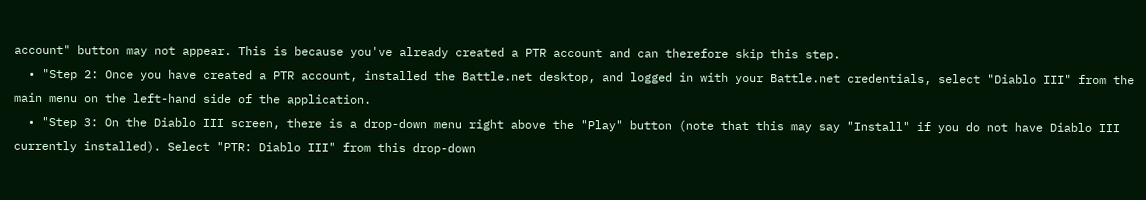account" button may not appear. This is because you've already created a PTR account and can therefore skip this step.
  • "Step 2: Once you have created a PTR account, installed the Battle.net desktop, and logged in with your Battle.net credentials, select "Diablo III" from the main menu on the left-hand side of the application.
  • "Step 3: On the Diablo III screen, there is a drop-down menu right above the "Play" button (note that this may say "Install" if you do not have Diablo III currently installed). Select "PTR: Diablo III" from this drop-down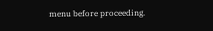menu before proceeding.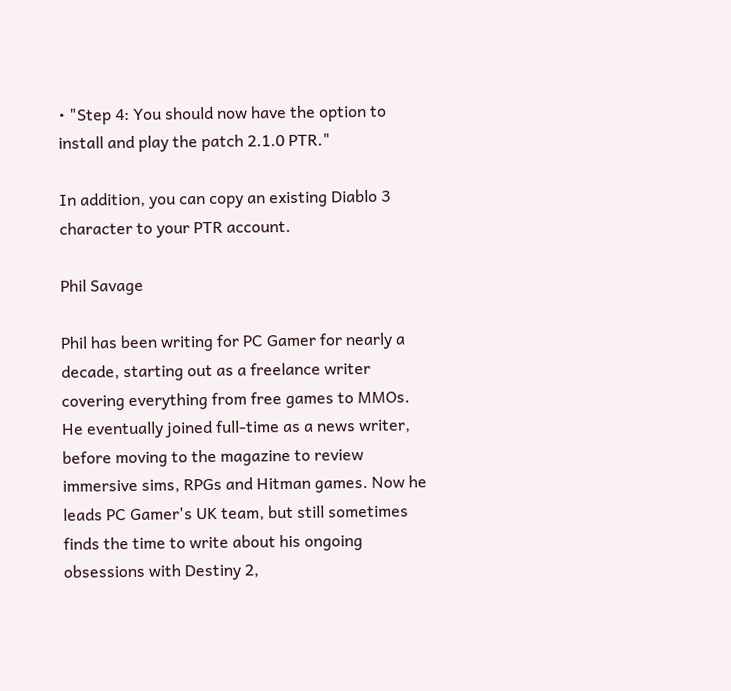• "Step 4: You should now have the option to install and play the patch 2.1.0 PTR."

In addition, you can copy an existing Diablo 3 character to your PTR account.

Phil Savage

Phil has been writing for PC Gamer for nearly a decade, starting out as a freelance writer covering everything from free games to MMOs. He eventually joined full-time as a news writer, before moving to the magazine to review immersive sims, RPGs and Hitman games. Now he leads PC Gamer's UK team, but still sometimes finds the time to write about his ongoing obsessions with Destiny 2,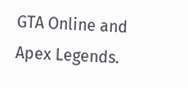GTA Online and Apex Legends.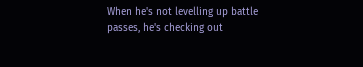When he's not levelling up battle passes, he's checking out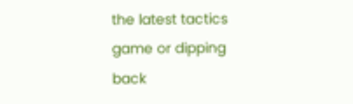the latest tactics game or dipping back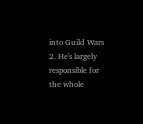into Guild Wars 2. He's largely responsible for the whole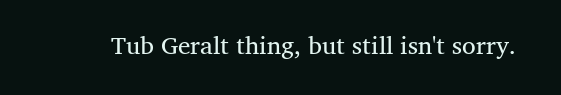Tub Geralt thing, but still isn't sorry.